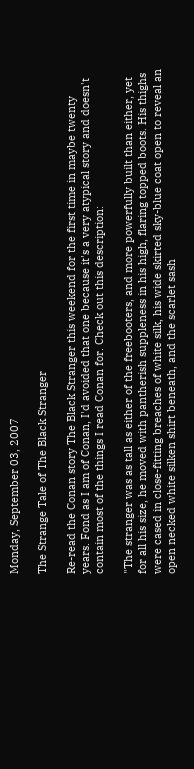Monday, September 03, 2007

The Strange Tale of The Black Stranger

Re-read the Conan story The Black Stranger this weekend for the first time in maybe twenty years. Fond as I am of Conan, I'd avoided that one because it's a very atypical story and doesn't contain most of the things I read Conan for. Check out this description:

"The stranger was as tall as either of the freebooters, and more powerfully built than either, yet for all his size, he moved with pantherish suppleness in his high, flaring topped boots. His thighs were cased in close-fitting breaches of white silk, his wide skirted sky-blue coat open to reveal an open necked white silken shirt beneath, and the scarlet sash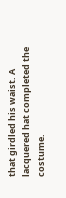that girdled his waist. A lacquered hat completed the costume.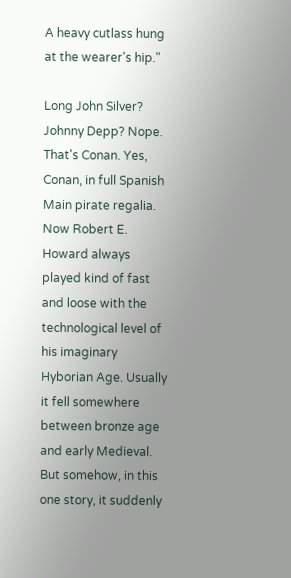A heavy cutlass hung at the wearer's hip."

Long John Silver? Johnny Depp? Nope. That's Conan. Yes, Conan, in full Spanish Main pirate regalia. Now Robert E. Howard always played kind of fast and loose with the technological level of his imaginary Hyborian Age. Usually it fell somewhere between bronze age and early Medieval. But somehow, in this one story, it suddenly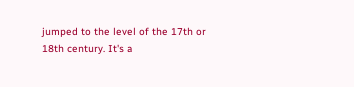jumped to the level of the 17th or 18th century. It's a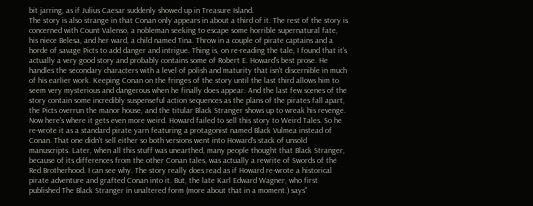bit jarring, as if Julius Caesar suddenly showed up in Treasure Island.
The story is also strange in that Conan only appears in about a third of it. The rest of the story is concerned with Count Valenso, a nobleman seeking to escape some horrible supernatural fate, his niece Belesa, and her ward, a child named Tina. Throw in a couple of pirate captains and a horde of savage Picts to add danger and intrigue. Thing is, on re-reading the tale, I found that it's actually a very good story and probably contains some of Robert E. Howard's best prose. He handles the secondary characters with a level of polish and maturity that isn't discernible in much of his earlier work. Keeping Conan on the fringes of the story until the last third allows him to seem very mysterious and dangerous when he finally does appear. And the last few scenes of the story contain some incredibly suspenseful action sequences as the plans of the pirates fall apart, the Picts overrun the manor house, and the titular Black Stranger shows up to wreak his revenge.
Now here's where it gets even more weird. Howard failed to sell this story to Weird Tales. So he re-wrote it as a standard pirate yarn featuring a protagonist named Black Vulmea instead of Conan. That one didn't sell either so both versions went into Howard's stack of unsold manuscripts. Later, when all this stuff was unearthed, many people thought that Black Stranger, because of its differences from the other Conan tales, was actually a rewrite of Swords of the Red Brotherhood. I can see why. The story really does read as if Howard re-wrote a historical pirate adventure and grafted Conan into it. But, the late Karl Edward Wagner, who first published The Black Stranger in unaltered form (more about that in a moment.) says"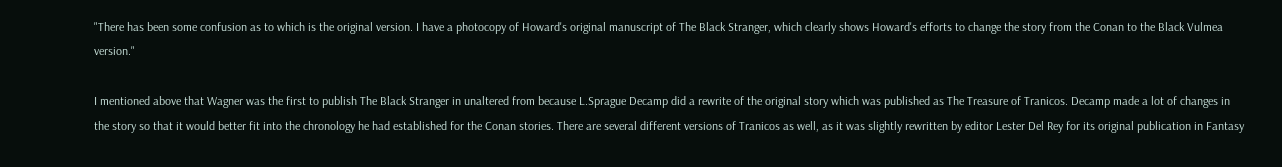"There has been some confusion as to which is the original version. I have a photocopy of Howard's original manuscript of The Black Stranger, which clearly shows Howard's efforts to change the story from the Conan to the Black Vulmea version."

I mentioned above that Wagner was the first to publish The Black Stranger in unaltered from because L.Sprague Decamp did a rewrite of the original story which was published as The Treasure of Tranicos. Decamp made a lot of changes in the story so that it would better fit into the chronology he had established for the Conan stories. There are several different versions of Tranicos as well, as it was slightly rewritten by editor Lester Del Rey for its original publication in Fantasy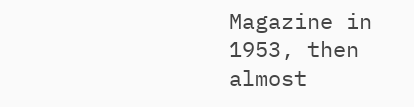Magazine in 1953, then almost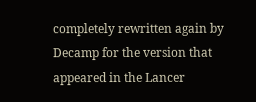completely rewritten again by Decamp for the version that appeared in the Lancer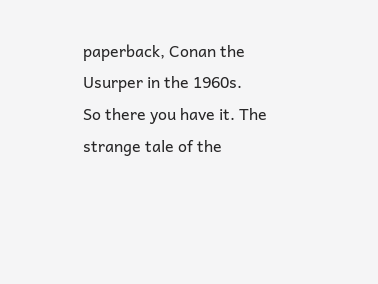paperback, Conan the Usurper in the 1960s.
So there you have it. The strange tale of the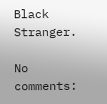Black Stranger.

No comments: